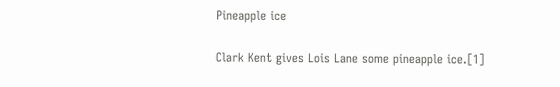Pineapple ice

Clark Kent gives Lois Lane some pineapple ice.[1]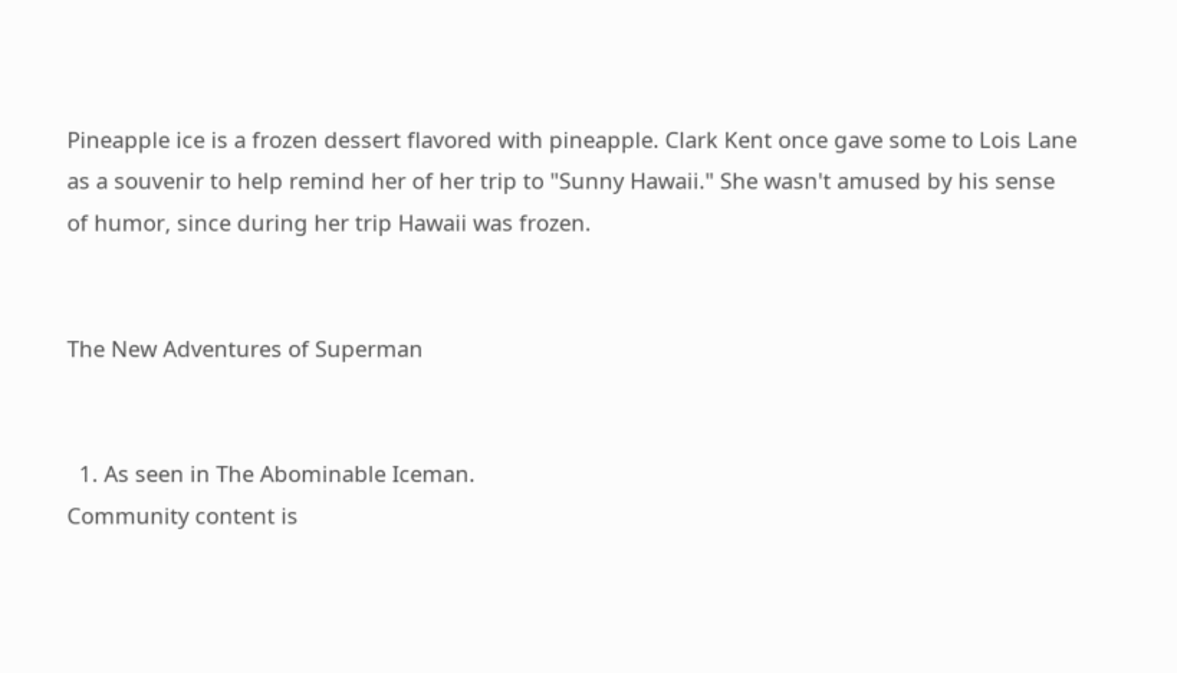Pineapple ice is a frozen dessert flavored with pineapple. Clark Kent once gave some to Lois Lane as a souvenir to help remind her of her trip to "Sunny Hawaii." She wasn't amused by his sense of humor, since during her trip Hawaii was frozen.


The New Adventures of Superman


  1. As seen in The Abominable Iceman.
Community content is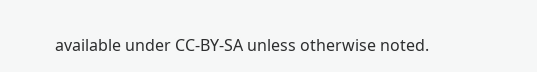available under CC-BY-SA unless otherwise noted.